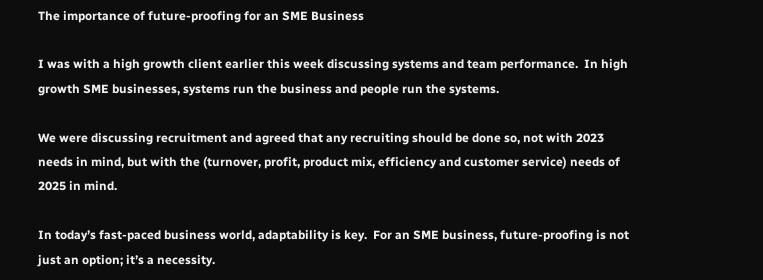The importance of future-proofing for an SME Business

I was with a high growth client earlier this week discussing systems and team performance.  In high growth SME businesses, systems run the business and people run the systems.

We were discussing recruitment and agreed that any recruiting should be done so, not with 2023 needs in mind, but with the (turnover, profit, product mix, efficiency and customer service) needs of 2025 in mind.

In today’s fast-paced business world, adaptability is key.  For an SME business, future-proofing is not just an option; it’s a necessity.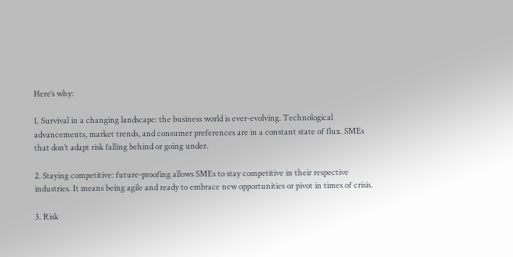Here’s why:

1. Survival in a changing landscape: the business world is ever-evolving. Technological advancements, market trends, and consumer preferences are in a constant state of flux. SMEs that don’t adapt risk falling behind or going under.

2. Staying competitive: future-proofing allows SMEs to stay competitive in their respective industries. It means being agile and ready to embrace new opportunities or pivot in times of crisis.

3. Risk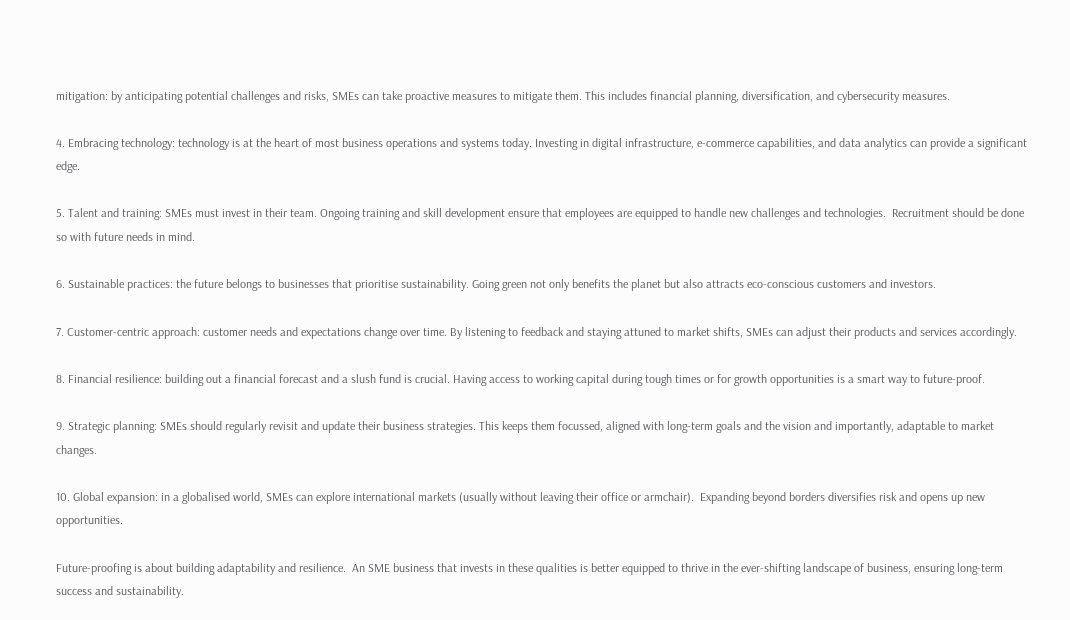mitigation: by anticipating potential challenges and risks, SMEs can take proactive measures to mitigate them. This includes financial planning, diversification, and cybersecurity measures.

4. Embracing technology: technology is at the heart of most business operations and systems today. Investing in digital infrastructure, e-commerce capabilities, and data analytics can provide a significant edge.

5. Talent and training: SMEs must invest in their team. Ongoing training and skill development ensure that employees are equipped to handle new challenges and technologies.  Recruitment should be done so with future needs in mind.

6. Sustainable practices: the future belongs to businesses that prioritise sustainability. Going green not only benefits the planet but also attracts eco-conscious customers and investors.

7. Customer-centric approach: customer needs and expectations change over time. By listening to feedback and staying attuned to market shifts, SMEs can adjust their products and services accordingly.

8. Financial resilience: building out a financial forecast and a slush fund is crucial. Having access to working capital during tough times or for growth opportunities is a smart way to future-proof.

9. Strategic planning: SMEs should regularly revisit and update their business strategies. This keeps them focussed, aligned with long-term goals and the vision and importantly, adaptable to market changes.

10. Global expansion: in a globalised world, SMEs can explore international markets (usually without leaving their office or armchair).  Expanding beyond borders diversifies risk and opens up new opportunities.

Future-proofing is about building adaptability and resilience.  An SME business that invests in these qualities is better equipped to thrive in the ever-shifting landscape of business, ensuring long-term success and sustainability.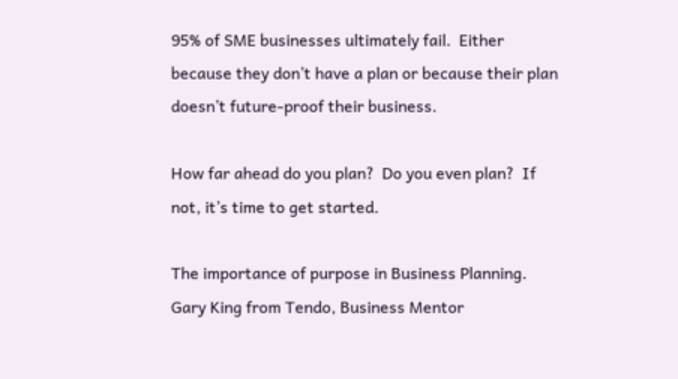95% of SME businesses ultimately fail.  Either because they don’t have a plan or because their plan doesn’t future-proof their business.

How far ahead do you plan?  Do you even plan?  If not, it’s time to get started.

The importance of purpose in Business Planning. Gary King from Tendo, Business Mentor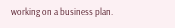working on a business plan.